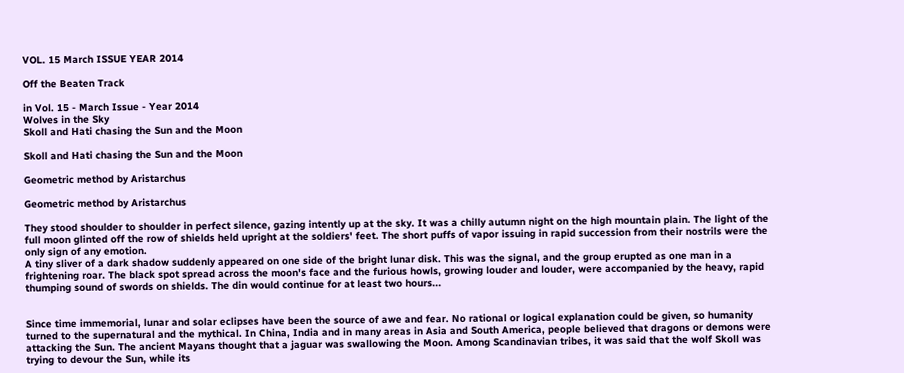VOL. 15 March ISSUE YEAR 2014

Off the Beaten Track

in Vol. 15 - March Issue - Year 2014
Wolves in the Sky
Skoll and Hati chasing the Sun and the Moon

Skoll and Hati chasing the Sun and the Moon

Geometric method by Aristarchus

Geometric method by Aristarchus

They stood shoulder to shoulder in perfect silence, gazing intently up at the sky. It was a chilly autumn night on the high mountain plain. The light of the full moon glinted off the row of shields held upright at the soldiers' feet. The short puffs of vapor issuing in rapid succession from their nostrils were the only sign of any emotion.
A tiny sliver of a dark shadow suddenly appeared on one side of the bright lunar disk. This was the signal, and the group erupted as one man in a frightening roar. The black spot spread across the moon's face and the furious howls, growing louder and louder, were accompanied by the heavy, rapid thumping sound of swords on shields. The din would continue for at least two hours...


Since time immemorial, lunar and solar eclipses have been the source of awe and fear. No rational or logical explanation could be given, so humanity turned to the supernatural and the mythical. In China, India and in many areas in Asia and South America, people believed that dragons or demons were attacking the Sun. The ancient Mayans thought that a jaguar was swallowing the Moon. Among Scandinavian tribes, it was said that the wolf Skoll was trying to devour the Sun, while its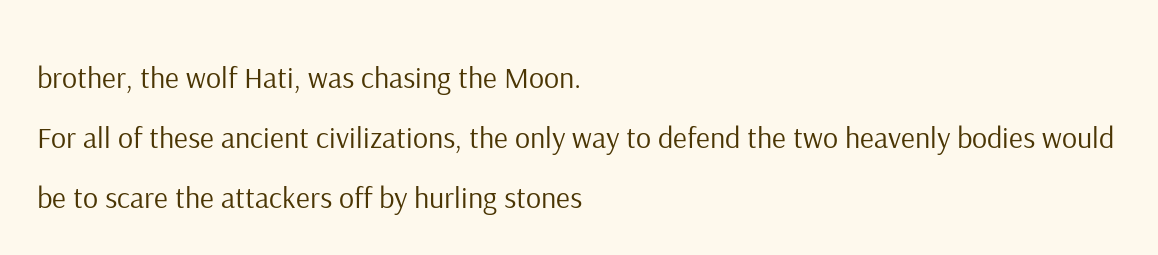brother, the wolf Hati, was chasing the Moon.
For all of these ancient civilizations, the only way to defend the two heavenly bodies would be to scare the attackers off by hurling stones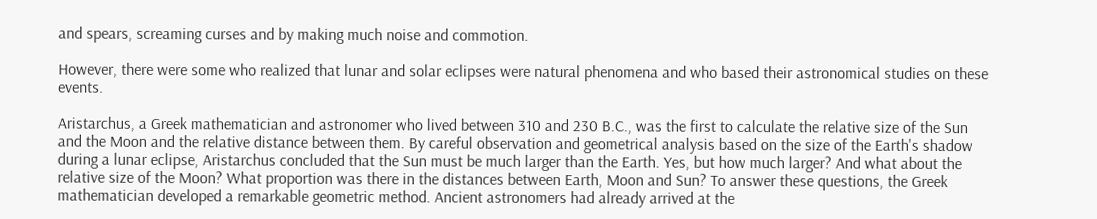and spears, screaming curses and by making much noise and commotion.

However, there were some who realized that lunar and solar eclipses were natural phenomena and who based their astronomical studies on these events.

Aristarchus, a Greek mathematician and astronomer who lived between 310 and 230 B.C., was the first to calculate the relative size of the Sun and the Moon and the relative distance between them. By careful observation and geometrical analysis based on the size of the Earth's shadow during a lunar eclipse, Aristarchus concluded that the Sun must be much larger than the Earth. Yes, but how much larger? And what about the relative size of the Moon? What proportion was there in the distances between Earth, Moon and Sun? To answer these questions, the Greek mathematician developed a remarkable geometric method. Ancient astronomers had already arrived at the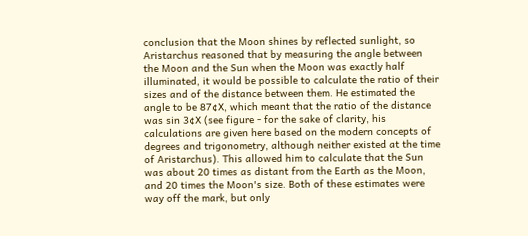conclusion that the Moon shines by reflected sunlight, so Aristarchus reasoned that by measuring the angle between the Moon and the Sun when the Moon was exactly half illuminated, it would be possible to calculate the ratio of their sizes and of the distance between them. He estimated the angle to be 87¢X, which meant that the ratio of the distance was sin 3¢X (see figure - for the sake of clarity, his calculations are given here based on the modern concepts of degrees and trigonometry, although neither existed at the time of Aristarchus). This allowed him to calculate that the Sun was about 20 times as distant from the Earth as the Moon, and 20 times the Moon's size. Both of these estimates were way off the mark, but only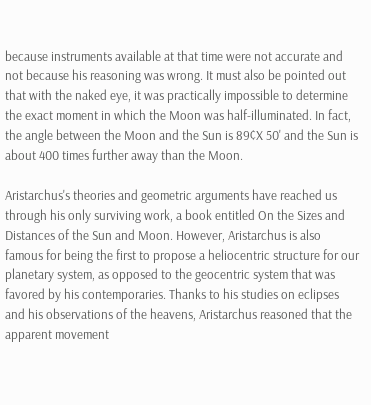because instruments available at that time were not accurate and not because his reasoning was wrong. It must also be pointed out that with the naked eye, it was practically impossible to determine the exact moment in which the Moon was half-illuminated. In fact, the angle between the Moon and the Sun is 89¢X 50' and the Sun is about 400 times further away than the Moon.

Aristarchus's theories and geometric arguments have reached us through his only surviving work, a book entitled On the Sizes and Distances of the Sun and Moon. However, Aristarchus is also famous for being the first to propose a heliocentric structure for our planetary system, as opposed to the geocentric system that was favored by his contemporaries. Thanks to his studies on eclipses and his observations of the heavens, Aristarchus reasoned that the apparent movement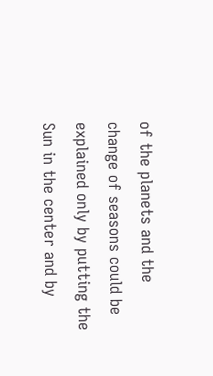of the planets and the change of seasons could be explained only by putting the Sun in the center and by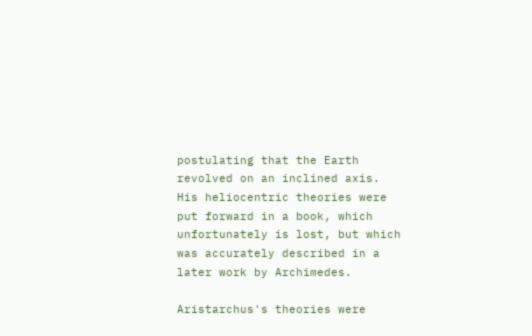postulating that the Earth revolved on an inclined axis. His heliocentric theories were put forward in a book, which unfortunately is lost, but which was accurately described in a later work by Archimedes.

Aristarchus's theories were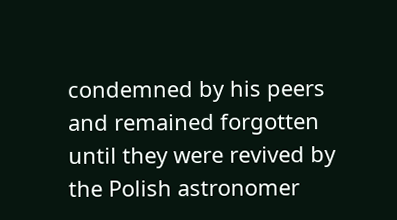condemned by his peers and remained forgotten until they were revived by the Polish astronomer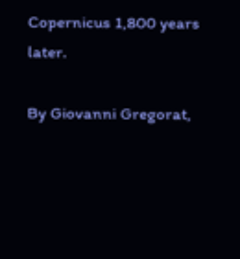Copernicus 1,800 years later.

By Giovanni Gregorat,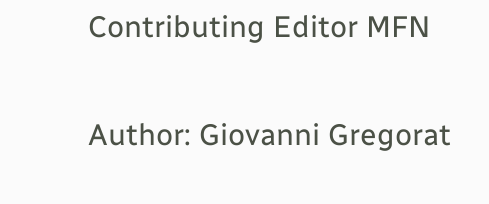Contributing Editor MFN

Author: Giovanni Gregorat